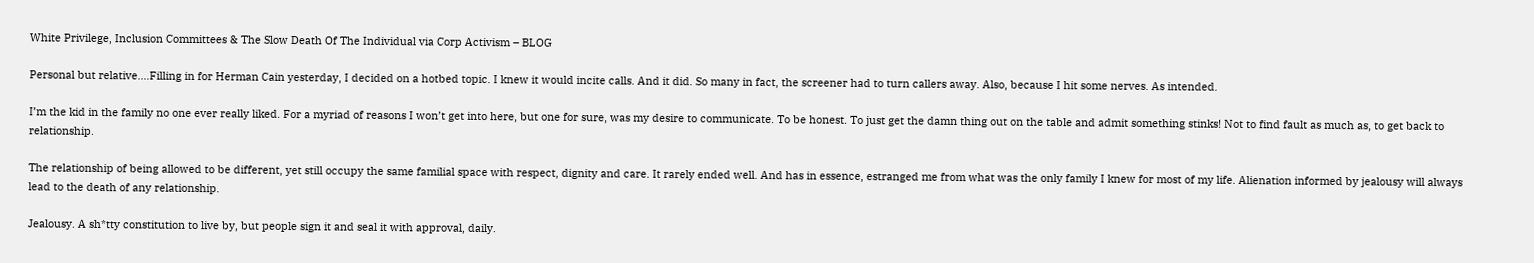White Privilege, Inclusion Committees & The Slow Death Of The Individual via Corp Activism – BLOG

Personal but relative.…Filling in for Herman Cain yesterday, I decided on a hotbed topic. I knew it would incite calls. And it did. So many in fact, the screener had to turn callers away. Also, because I hit some nerves. As intended.

I’m the kid in the family no one ever really liked. For a myriad of reasons I won’t get into here, but one for sure, was my desire to communicate. To be honest. To just get the damn thing out on the table and admit something stinks! Not to find fault as much as, to get back to relationship.

The relationship of being allowed to be different, yet still occupy the same familial space with respect, dignity and care. It rarely ended well. And has in essence, estranged me from what was the only family I knew for most of my life. Alienation informed by jealousy will always lead to the death of any relationship.

Jealousy. A sh*tty constitution to live by, but people sign it and seal it with approval, daily.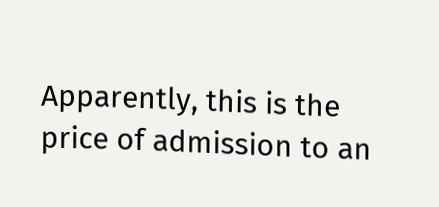Apparently, this is the price of admission to an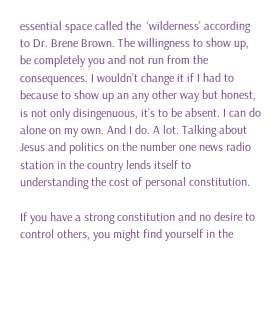essential space called the  ‘wilderness’ according to Dr. Brene Brown. The willingness to show up, be completely you and not run from the consequences. I wouldn’t change it if I had to because to show up an any other way but honest, is not only disingenuous, it’s to be absent. I can do alone on my own. And I do. A lot. Talking about Jesus and politics on the number one news radio station in the country lends itself to understanding the cost of personal constitution.

If you have a strong constitution and no desire to control others, you might find yourself in the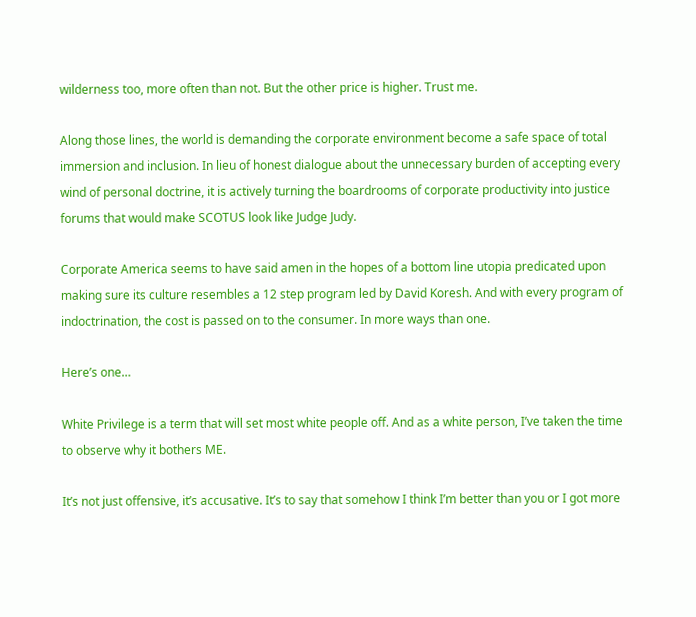wilderness too, more often than not. But the other price is higher. Trust me.

Along those lines, the world is demanding the corporate environment become a safe space of total immersion and inclusion. In lieu of honest dialogue about the unnecessary burden of accepting every wind of personal doctrine, it is actively turning the boardrooms of corporate productivity into justice forums that would make SCOTUS look like Judge Judy.

Corporate America seems to have said amen in the hopes of a bottom line utopia predicated upon making sure its culture resembles a 12 step program led by David Koresh. And with every program of indoctrination, the cost is passed on to the consumer. In more ways than one.

Here’s one…

White Privilege is a term that will set most white people off. And as a white person, I’ve taken the time to observe why it bothers ME.

It’s not just offensive, it’s accusative. It’s to say that somehow I think I’m better than you or I got more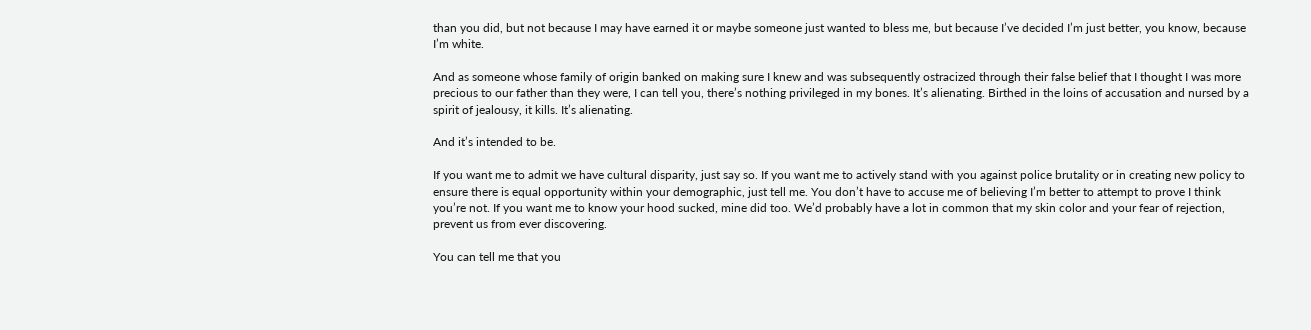than you did, but not because I may have earned it or maybe someone just wanted to bless me, but because I’ve decided I’m just better, you know, because I’m white.

And as someone whose family of origin banked on making sure I knew and was subsequently ostracized through their false belief that I thought I was more precious to our father than they were, I can tell you, there’s nothing privileged in my bones. It’s alienating. Birthed in the loins of accusation and nursed by a spirit of jealousy, it kills. It’s alienating.

And it’s intended to be.

If you want me to admit we have cultural disparity, just say so. If you want me to actively stand with you against police brutality or in creating new policy to ensure there is equal opportunity within your demographic, just tell me. You don’t have to accuse me of believing I’m better to attempt to prove I think you’re not. If you want me to know your hood sucked, mine did too. We’d probably have a lot in common that my skin color and your fear of rejection, prevent us from ever discovering.

You can tell me that you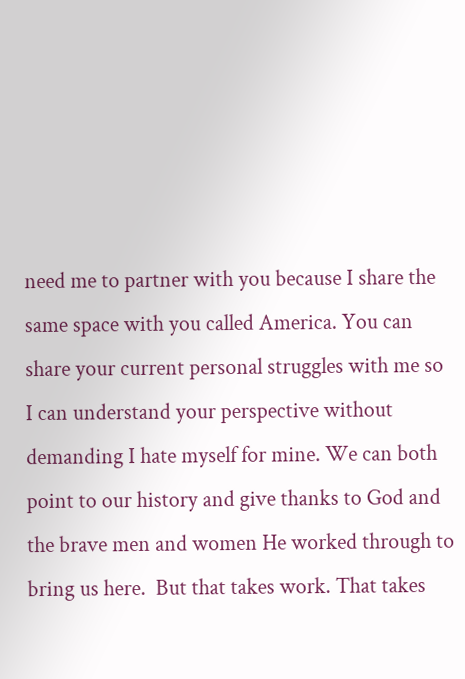need me to partner with you because I share the same space with you called America. You can share your current personal struggles with me so I can understand your perspective without demanding I hate myself for mine. We can both point to our history and give thanks to God and the brave men and women He worked through to bring us here.  But that takes work. That takes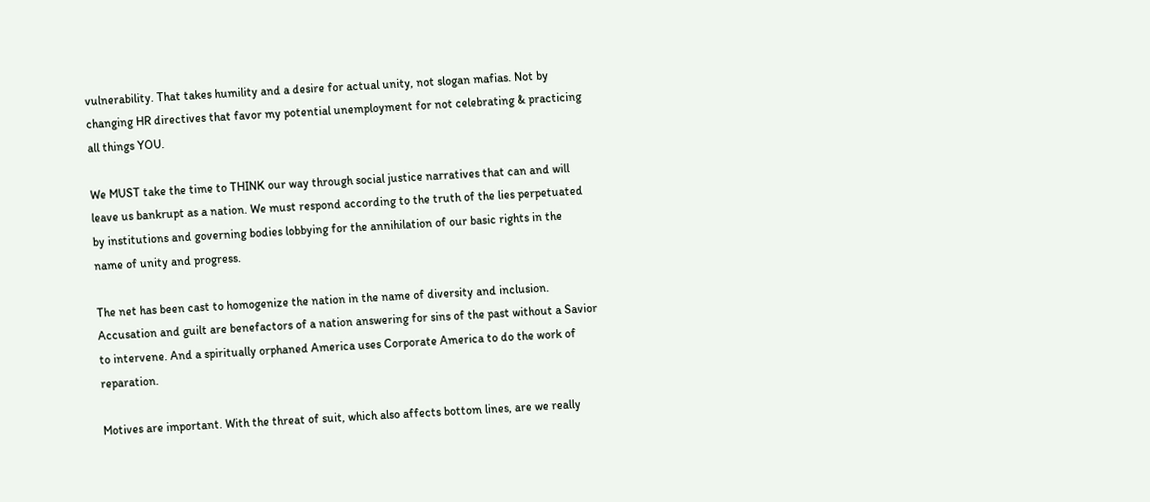vulnerability. That takes humility and a desire for actual unity, not slogan mafias. Not by changing HR directives that favor my potential unemployment for not celebrating & practicing all things YOU.

We MUST take the time to THINK our way through social justice narratives that can and will leave us bankrupt as a nation. We must respond according to the truth of the lies perpetuated by institutions and governing bodies lobbying for the annihilation of our basic rights in the name of unity and progress.

The net has been cast to homogenize the nation in the name of diversity and inclusion. Accusation and guilt are benefactors of a nation answering for sins of the past without a Savior to intervene. And a spiritually orphaned America uses Corporate America to do the work of reparation.

Motives are important. With the threat of suit, which also affects bottom lines, are we really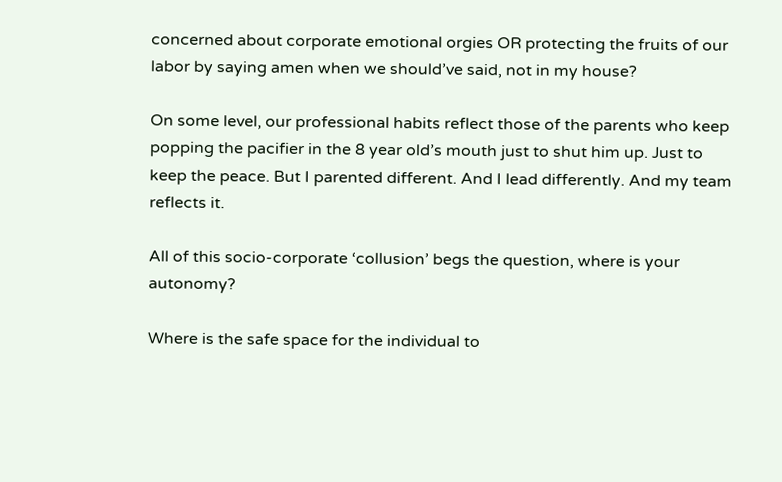concerned about corporate emotional orgies OR protecting the fruits of our labor by saying amen when we should’ve said, not in my house?

On some level, our professional habits reflect those of the parents who keep popping the pacifier in the 8 year old’s mouth just to shut him up. Just to keep the peace. But I parented different. And I lead differently. And my team reflects it.

All of this socio-corporate ‘collusion’ begs the question, where is your autonomy?

Where is the safe space for the individual to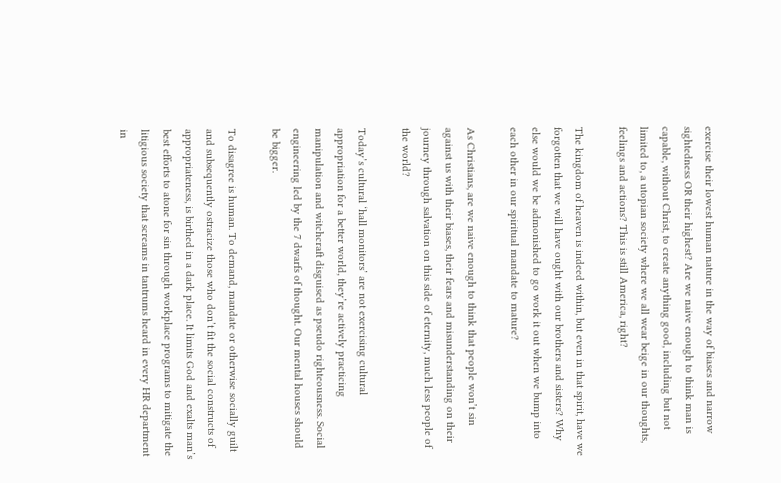exercise their lowest human nature in the way of biases and narrow sightedness OR their highest? Are we naive enough to think man is capable, without Christ, to create anything good, including but not limited to, a utopian society where we all wear beige in our thoughts, feelings and actions? This is still America, right?

The kingdom of heaven is indeed within, but even in that spirit, have we forgotten that we will have ought with our brothers and sisters? Why else would we be admonished to go work it out when we bump into each other in our spiritual mandate to mature?

As Christians, are we naive enough to think that people won’t sin against us with their biases, their fears and misunderstanding on their journey through salvation on this side of eternity, much less people of the world?

Today’s cultural ‘hall monitors’ are not exercising cultural appropriation for a better world, they’re actively practicing manipulation and witchcraft disguised as pseudo righteousness. Social engineering led by the 7 dwarfs of thought. Our mental houses should be bigger.

To disagree is human. To demand, mandate or otherwise socially guilt and subsequently ostracize those who don’t fit the social constructs of appropriateness, is birthed in a dark place. It limits God and exalts man’s best efforts to atone for sin through workplace programs to mitigate the litigious society that screams in tantrums heard in every HR department in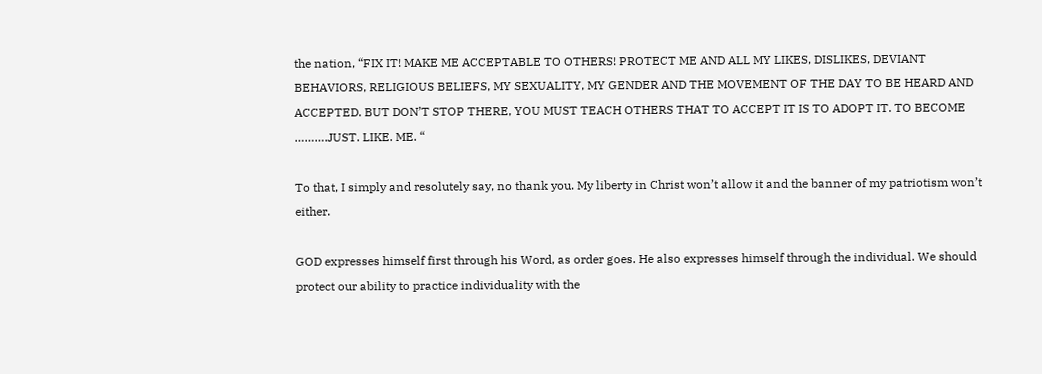the nation, “FIX IT! MAKE ME ACCEPTABLE TO OTHERS! PROTECT ME AND ALL MY LIKES, DISLIKES, DEVIANT BEHAVIORS, RELIGIOUS BELIEFS, MY SEXUALITY, MY GENDER AND THE MOVEMENT OF THE DAY TO BE HEARD AND ACCEPTED. BUT DON’T STOP THERE, YOU MUST TEACH OTHERS THAT TO ACCEPT IT IS TO ADOPT IT. TO BECOME ……….JUST. LIKE. ME. “

To that, I simply and resolutely say, no thank you. My liberty in Christ won’t allow it and the banner of my patriotism won’t either.

GOD expresses himself first through his Word, as order goes. He also expresses himself through the individual. We should protect our ability to practice individuality with the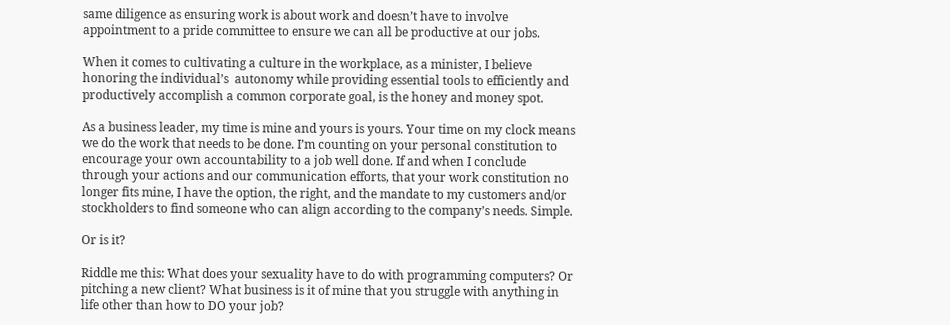same diligence as ensuring work is about work and doesn’t have to involve appointment to a pride committee to ensure we can all be productive at our jobs.

When it comes to cultivating a culture in the workplace, as a minister, I believe honoring the individual’s  autonomy while providing essential tools to efficiently and productively accomplish a common corporate goal, is the honey and money spot.

As a business leader, my time is mine and yours is yours. Your time on my clock means we do the work that needs to be done. I’m counting on your personal constitution to encourage your own accountability to a job well done. If and when I conclude through your actions and our communication efforts, that your work constitution no longer fits mine, I have the option, the right, and the mandate to my customers and/or stockholders to find someone who can align according to the company’s needs. Simple.

Or is it?

Riddle me this: What does your sexuality have to do with programming computers? Or pitching a new client? What business is it of mine that you struggle with anything in life other than how to DO your job?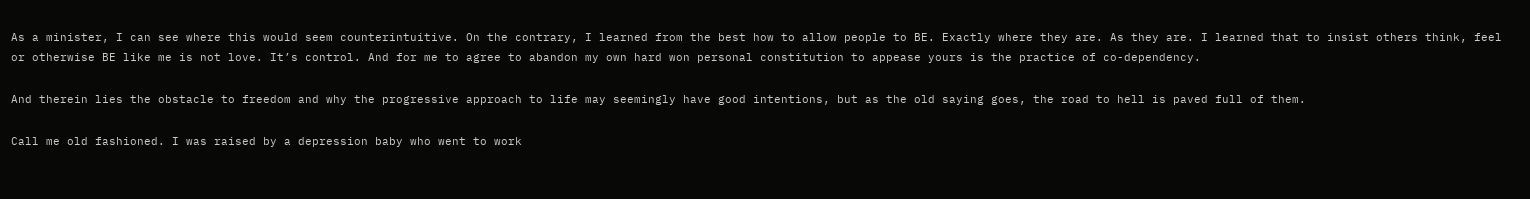As a minister, I can see where this would seem counterintuitive. On the contrary, I learned from the best how to allow people to BE. Exactly where they are. As they are. I learned that to insist others think, feel or otherwise BE like me is not love. It’s control. And for me to agree to abandon my own hard won personal constitution to appease yours is the practice of co-dependency.

And therein lies the obstacle to freedom and why the progressive approach to life may seemingly have good intentions, but as the old saying goes, the road to hell is paved full of them.

Call me old fashioned. I was raised by a depression baby who went to work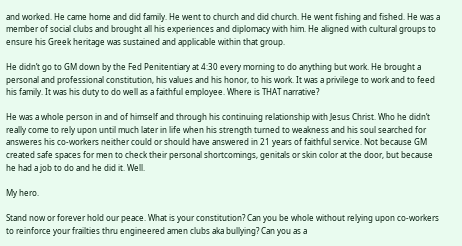and worked. He came home and did family. He went to church and did church. He went fishing and fished. He was a member of social clubs and brought all his experiences and diplomacy with him. He aligned with cultural groups to ensure his Greek heritage was sustained and applicable within that group.

He didn’t go to GM down by the Fed Penitentiary at 4:30 every morning to do anything but work. He brought a personal and professional constitution, his values and his honor, to his work. It was a privilege to work and to feed his family. It was his duty to do well as a faithful employee. Where is THAT narrative?

He was a whole person in and of himself and through his continuing relationship with Jesus Christ. Who he didn’t really come to rely upon until much later in life when his strength turned to weakness and his soul searched for answeres his co-workers neither could or should have answered in 21 years of faithful service. Not because GM created safe spaces for men to check their personal shortcomings, genitals or skin color at the door, but because he had a job to do and he did it. Well.

My hero.

Stand now or forever hold our peace. What is your constitution? Can you be whole without relying upon co-workers to reinforce your frailties thru engineered amen clubs aka bullying? Can you as a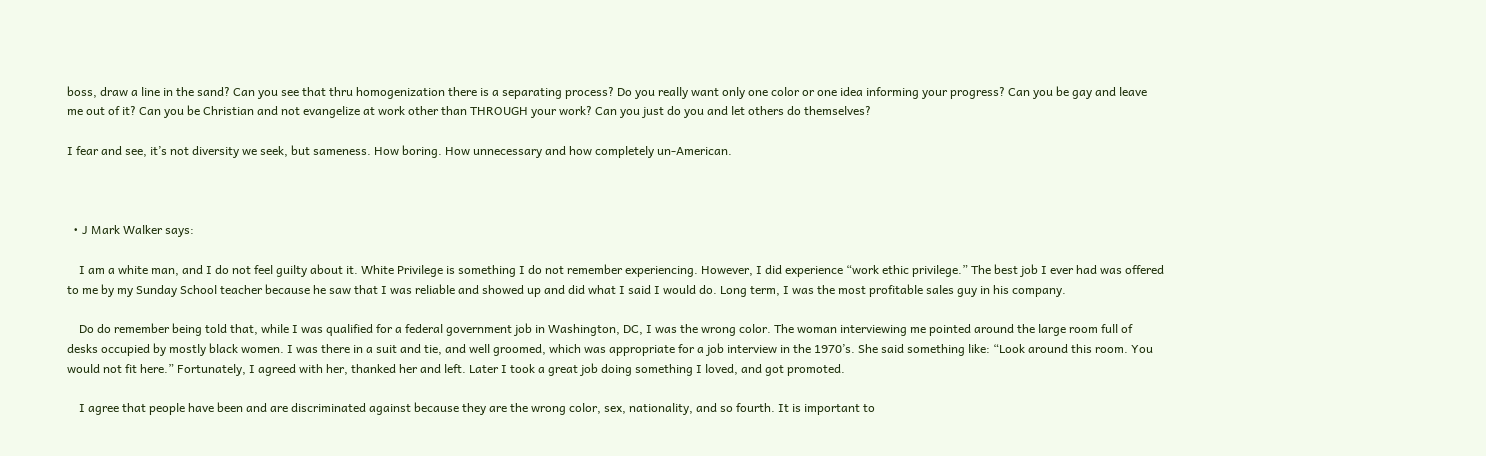boss, draw a line in the sand? Can you see that thru homogenization there is a separating process? Do you really want only one color or one idea informing your progress? Can you be gay and leave me out of it? Can you be Christian and not evangelize at work other than THROUGH your work? Can you just do you and let others do themselves?

I fear and see, it’s not diversity we seek, but sameness. How boring. How unnecessary and how completely un-American.



  • J Mark Walker says:

    I am a white man, and I do not feel guilty about it. White Privilege is something I do not remember experiencing. However, I did experience “work ethic privilege.” The best job I ever had was offered to me by my Sunday School teacher because he saw that I was reliable and showed up and did what I said I would do. Long term, I was the most profitable sales guy in his company.

    Do do remember being told that, while I was qualified for a federal government job in Washington, DC, I was the wrong color. The woman interviewing me pointed around the large room full of desks occupied by mostly black women. I was there in a suit and tie, and well groomed, which was appropriate for a job interview in the 1970’s. She said something like: “Look around this room. You would not fit here.” Fortunately, I agreed with her, thanked her and left. Later I took a great job doing something I loved, and got promoted.

    I agree that people have been and are discriminated against because they are the wrong color, sex, nationality, and so fourth. It is important to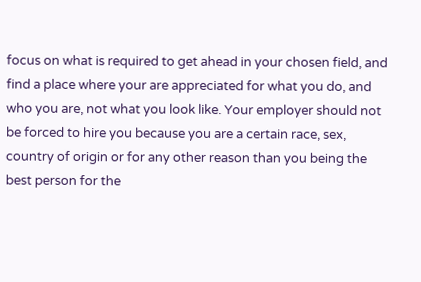focus on what is required to get ahead in your chosen field, and find a place where your are appreciated for what you do, and who you are, not what you look like. Your employer should not be forced to hire you because you are a certain race, sex, country of origin or for any other reason than you being the best person for the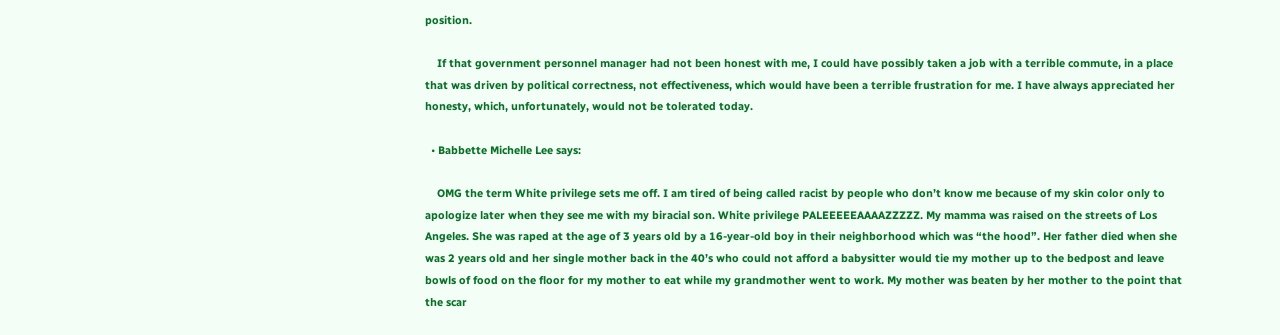position.

    If that government personnel manager had not been honest with me, I could have possibly taken a job with a terrible commute, in a place that was driven by political correctness, not effectiveness, which would have been a terrible frustration for me. I have always appreciated her honesty, which, unfortunately, would not be tolerated today.

  • Babbette Michelle Lee says:

    OMG the term White privilege sets me off. I am tired of being called racist by people who don’t know me because of my skin color only to apologize later when they see me with my biracial son. White privilege PALEEEEEAAAAZZZZZ. My mamma was raised on the streets of Los Angeles. She was raped at the age of 3 years old by a 16-year-old boy in their neighborhood which was “the hood”. Her father died when she was 2 years old and her single mother back in the 40’s who could not afford a babysitter would tie my mother up to the bedpost and leave bowls of food on the floor for my mother to eat while my grandmother went to work. My mother was beaten by her mother to the point that the scar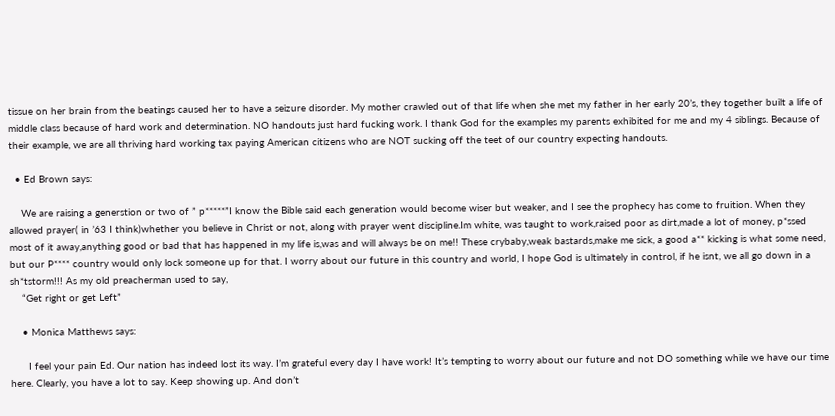tissue on her brain from the beatings caused her to have a seizure disorder. My mother crawled out of that life when she met my father in her early 20’s, they together built a life of middle class because of hard work and determination. NO handouts just hard fucking work. I thank God for the examples my parents exhibited for me and my 4 siblings. Because of their example, we are all thriving hard working tax paying American citizens who are NOT sucking off the teet of our country expecting handouts.

  • Ed Brown says:

    We are raising a generstion or two of ” p*****”I know the Bible said each generation would become wiser but weaker, and I see the prophecy has come to fruition. When they allowed prayer( in ’63 I think)whether you believe in Christ or not, along with prayer went discipline.Im white, was taught to work,raised poor as dirt,made a lot of money, p*ssed most of it away,anything good or bad that has happened in my life is,was and will always be on me!! These crybaby,weak bastards,make me sick, a good a** kicking is what some need, but our P**** country would only lock someone up for that. I worry about our future in this country and world, I hope God is ultimately in control, if he isnt, we all go down in a sh*tstorm!!! As my old preacherman used to say,
    “Get right or get Left”

    • Monica Matthews says:

      I feel your pain Ed. Our nation has indeed lost its way. I’m grateful every day I have work! It’s tempting to worry about our future and not DO something while we have our time here. Clearly, you have a lot to say. Keep showing up. And don’t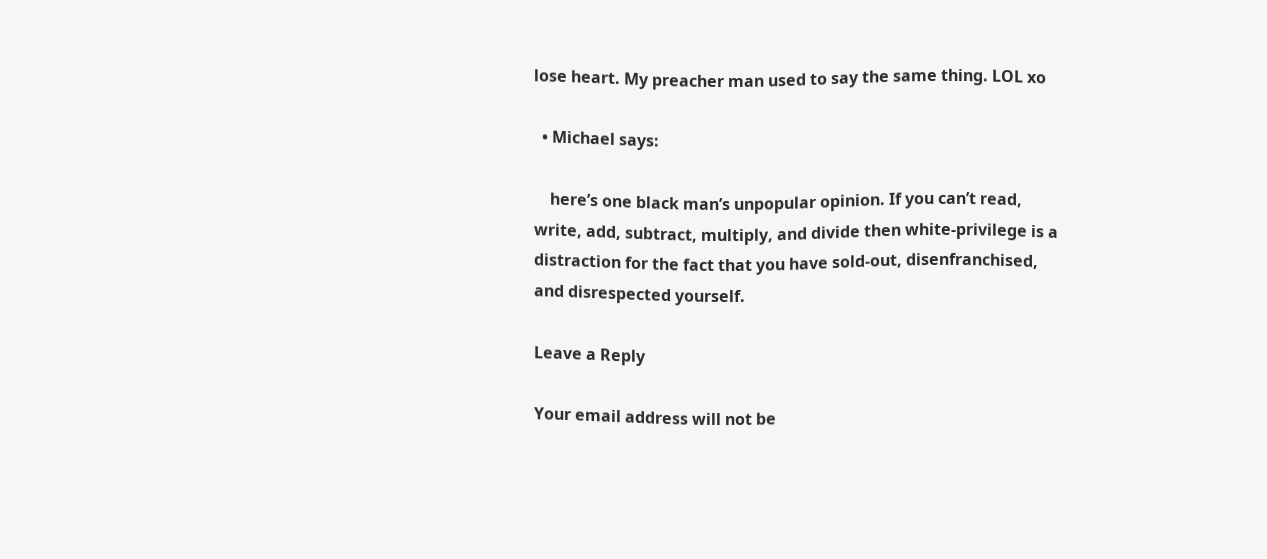lose heart. My preacher man used to say the same thing. LOL xo

  • Michael says:

    here’s one black man’s unpopular opinion. If you can’t read, write, add, subtract, multiply, and divide then white-privilege is a distraction for the fact that you have sold-out, disenfranchised, and disrespected yourself.

Leave a Reply

Your email address will not be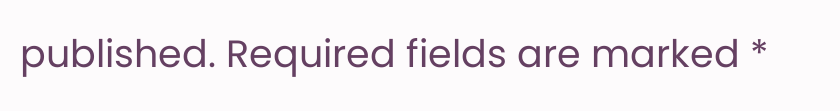published. Required fields are marked *